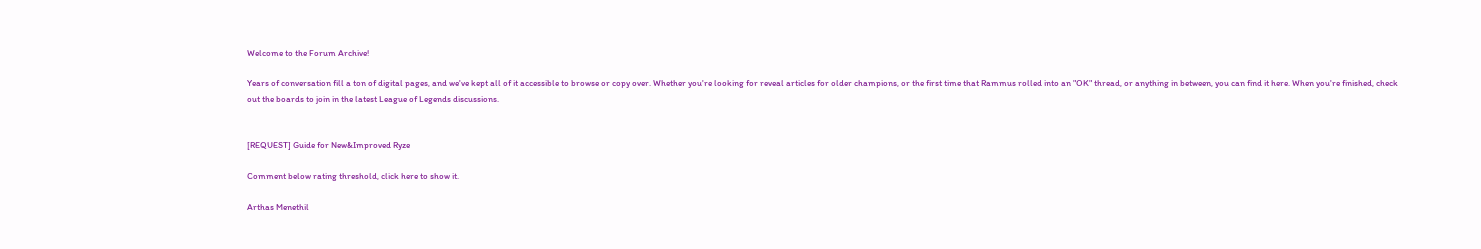Welcome to the Forum Archive!

Years of conversation fill a ton of digital pages, and we've kept all of it accessible to browse or copy over. Whether you're looking for reveal articles for older champions, or the first time that Rammus rolled into an "OK" thread, or anything in between, you can find it here. When you're finished, check out the boards to join in the latest League of Legends discussions.


[REQUEST] Guide for New&Improved Ryze

Comment below rating threshold, click here to show it.

Arthas Menethil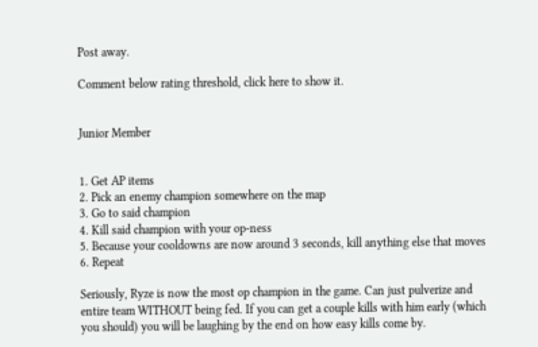Post away.

Comment below rating threshold, click here to show it.


Junior Member


1. Get AP items
2. Pick an enemy champion somewhere on the map
3. Go to said champion
4. Kill said champion with your op-ness
5. Because your cooldowns are now around 3 seconds, kill anything else that moves
6. Repeat

Seriously, Ryze is now the most op champion in the game. Can just pulverize and entire team WITHOUT being fed. If you can get a couple kills with him early (which you should) you will be laughing by the end on how easy kills come by.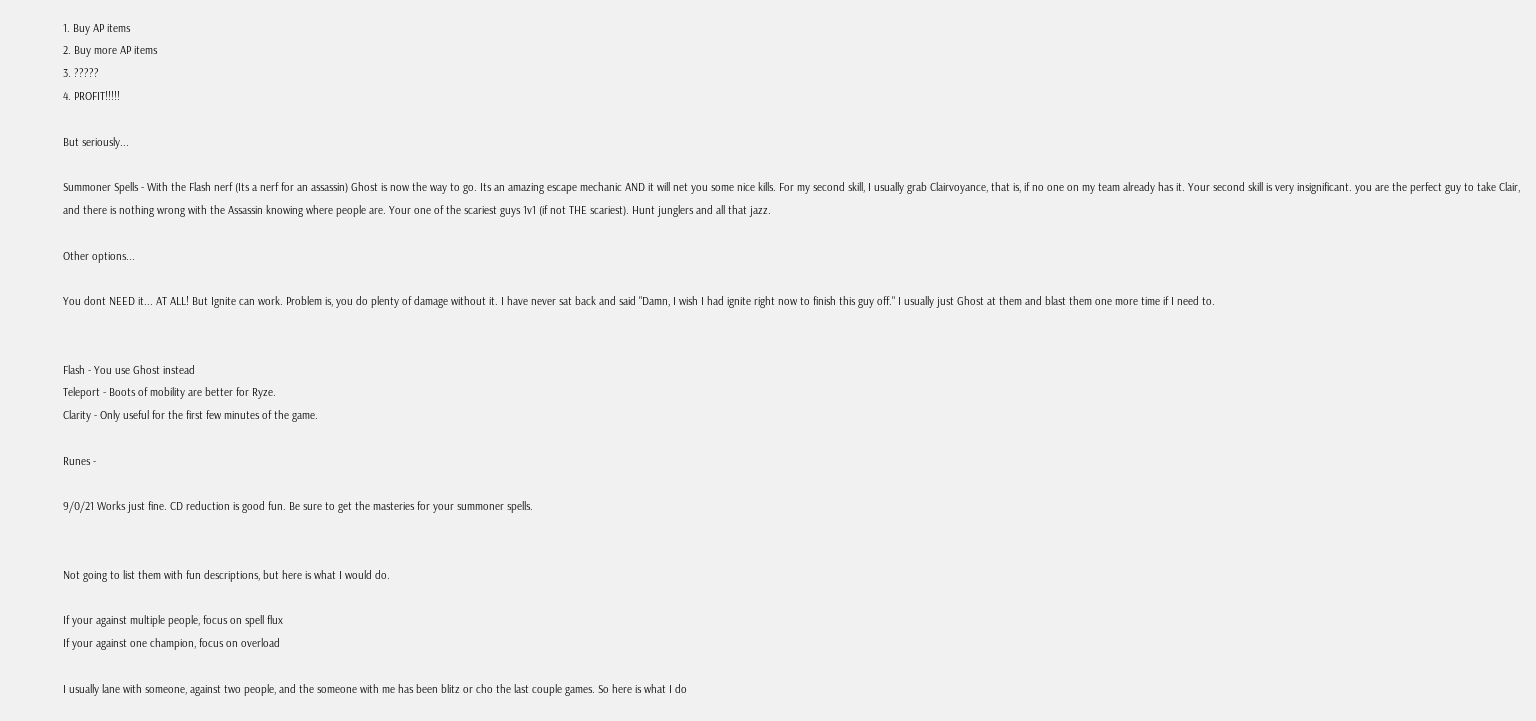1. Buy AP items
2. Buy more AP items
3. ?????
4. PROFIT!!!!!

But seriously...

Summoner Spells - With the Flash nerf (Its a nerf for an assassin) Ghost is now the way to go. Its an amazing escape mechanic AND it will net you some nice kills. For my second skill, I usually grab Clairvoyance, that is, if no one on my team already has it. Your second skill is very insignificant. you are the perfect guy to take Clair, and there is nothing wrong with the Assassin knowing where people are. Your one of the scariest guys 1v1 (if not THE scariest). Hunt junglers and all that jazz.

Other options...

You dont NEED it... AT ALL! But Ignite can work. Problem is, you do plenty of damage without it. I have never sat back and said "Damn, I wish I had ignite right now to finish this guy off." I usually just Ghost at them and blast them one more time if I need to.


Flash - You use Ghost instead
Teleport - Boots of mobility are better for Ryze.
Clarity - Only useful for the first few minutes of the game.

Runes -

9/0/21 Works just fine. CD reduction is good fun. Be sure to get the masteries for your summoner spells.


Not going to list them with fun descriptions, but here is what I would do.

If your against multiple people, focus on spell flux
If your against one champion, focus on overload

I usually lane with someone, against two people, and the someone with me has been blitz or cho the last couple games. So here is what I do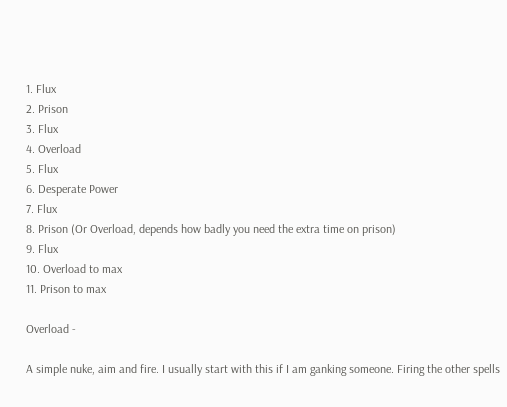1. Flux
2. Prison
3. Flux
4. Overload
5. Flux
6. Desperate Power
7. Flux
8. Prison (Or Overload, depends how badly you need the extra time on prison)
9. Flux
10. Overload to max
11. Prison to max

Overload -

A simple nuke, aim and fire. I usually start with this if I am ganking someone. Firing the other spells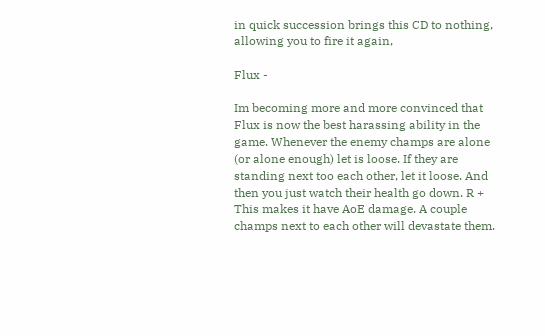in quick succession brings this CD to nothing, allowing you to fire it again,

Flux -

Im becoming more and more convinced that Flux is now the best harassing ability in the game. Whenever the enemy champs are alone (or alone enough) let is loose. If they are standing next too each other, let it loose. And then you just watch their health go down. R + This makes it have AoE damage. A couple champs next to each other will devastate them.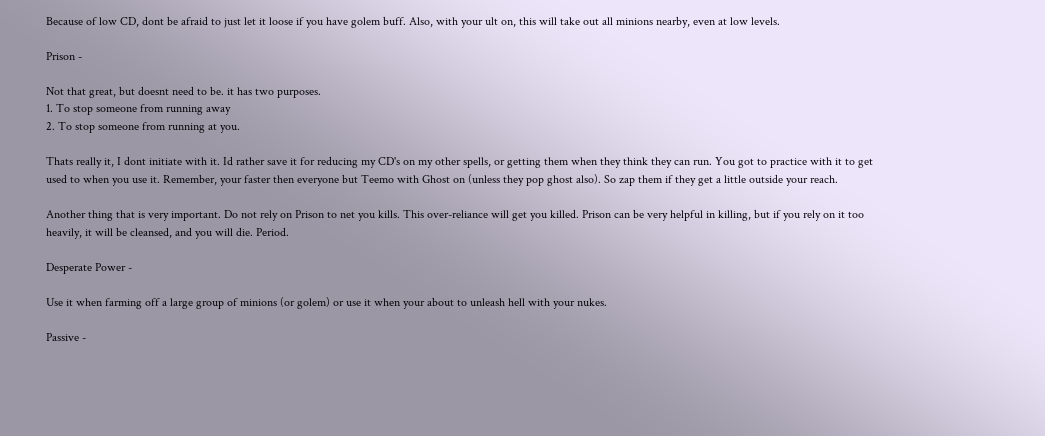Because of low CD, dont be afraid to just let it loose if you have golem buff. Also, with your ult on, this will take out all minions nearby, even at low levels.

Prison -

Not that great, but doesnt need to be. it has two purposes.
1. To stop someone from running away
2. To stop someone from running at you.

Thats really it, I dont initiate with it. Id rather save it for reducing my CD's on my other spells, or getting them when they think they can run. You got to practice with it to get used to when you use it. Remember, your faster then everyone but Teemo with Ghost on (unless they pop ghost also). So zap them if they get a little outside your reach.

Another thing that is very important. Do not rely on Prison to net you kills. This over-reliance will get you killed. Prison can be very helpful in killing, but if you rely on it too heavily, it will be cleansed, and you will die. Period.

Desperate Power -

Use it when farming off a large group of minions (or golem) or use it when your about to unleash hell with your nukes.

Passive -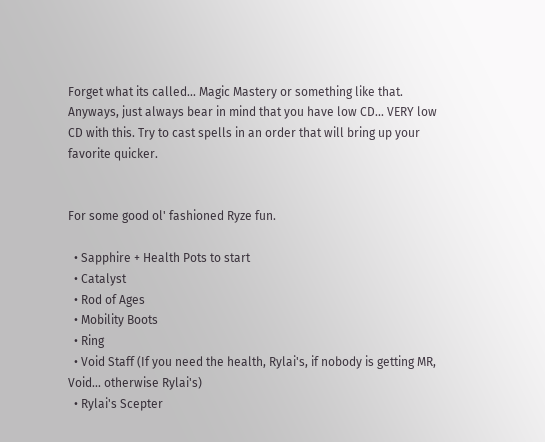Forget what its called... Magic Mastery or something like that. Anyways, just always bear in mind that you have low CD... VERY low CD with this. Try to cast spells in an order that will bring up your favorite quicker.


For some good ol' fashioned Ryze fun.

  • Sapphire + Health Pots to start
  • Catalyst
  • Rod of Ages
  • Mobility Boots
  • Ring
  • Void Staff (If you need the health, Rylai's, if nobody is getting MR, Void... otherwise Rylai's)
  • Rylai's Scepter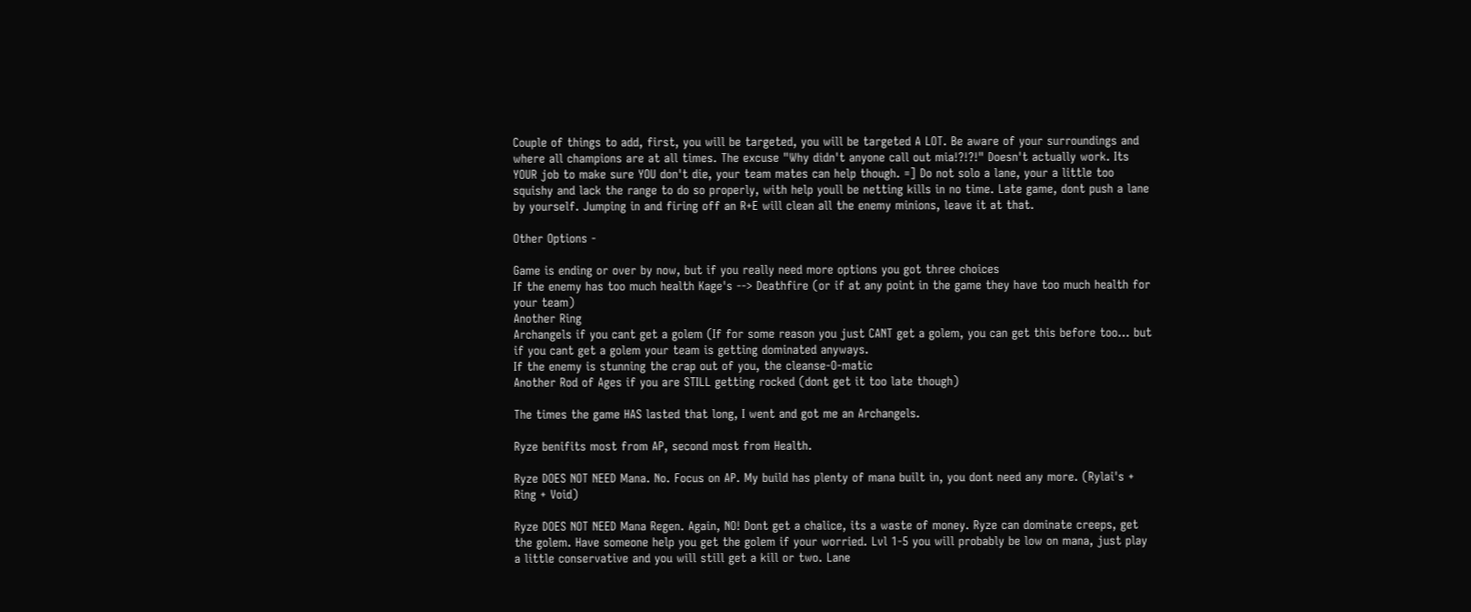Couple of things to add, first, you will be targeted, you will be targeted A LOT. Be aware of your surroundings and where all champions are at all times. The excuse "Why didn't anyone call out mia!?!?!" Doesn't actually work. Its YOUR job to make sure YOU don't die, your team mates can help though. =] Do not solo a lane, your a little too squishy and lack the range to do so properly, with help youll be netting kills in no time. Late game, dont push a lane by yourself. Jumping in and firing off an R+E will clean all the enemy minions, leave it at that.

Other Options -

Game is ending or over by now, but if you really need more options you got three choices
If the enemy has too much health Kage's --> Deathfire (or if at any point in the game they have too much health for your team)
Another Ring
Archangels if you cant get a golem (If for some reason you just CANT get a golem, you can get this before too... but if you cant get a golem your team is getting dominated anyways.
If the enemy is stunning the crap out of you, the cleanse-O-matic
Another Rod of Ages if you are STILL getting rocked (dont get it too late though)

The times the game HAS lasted that long, I went and got me an Archangels.

Ryze benifits most from AP, second most from Health.

Ryze DOES NOT NEED Mana. No. Focus on AP. My build has plenty of mana built in, you dont need any more. (Rylai's + Ring + Void)

Ryze DOES NOT NEED Mana Regen. Again, NO! Dont get a chalice, its a waste of money. Ryze can dominate creeps, get the golem. Have someone help you get the golem if your worried. Lvl 1-5 you will probably be low on mana, just play a little conservative and you will still get a kill or two. Lane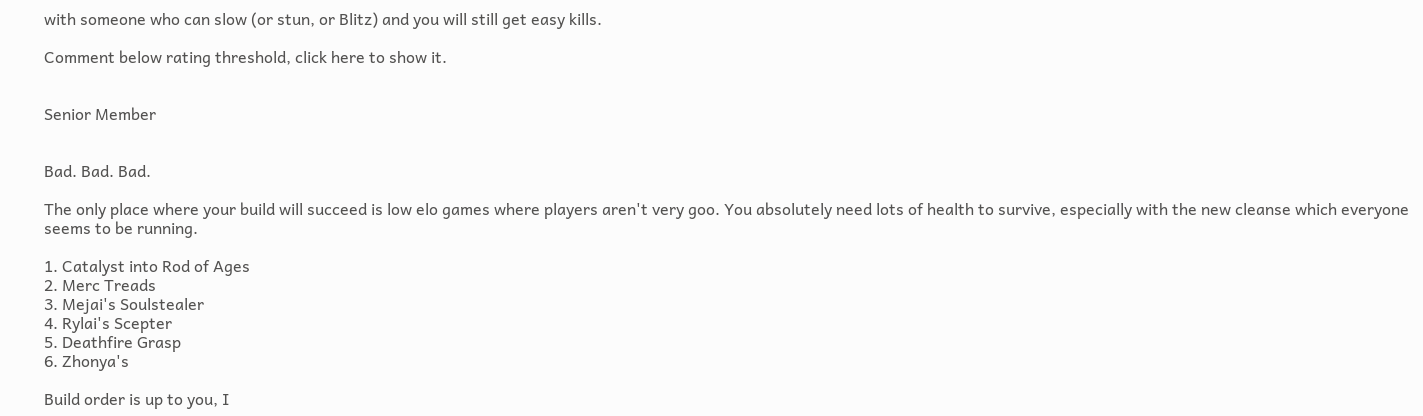with someone who can slow (or stun, or Blitz) and you will still get easy kills.

Comment below rating threshold, click here to show it.


Senior Member


Bad. Bad. Bad.

The only place where your build will succeed is low elo games where players aren't very goo. You absolutely need lots of health to survive, especially with the new cleanse which everyone seems to be running.

1. Catalyst into Rod of Ages
2. Merc Treads
3. Mejai's Soulstealer
4. Rylai's Scepter
5. Deathfire Grasp
6. Zhonya's

Build order is up to you, I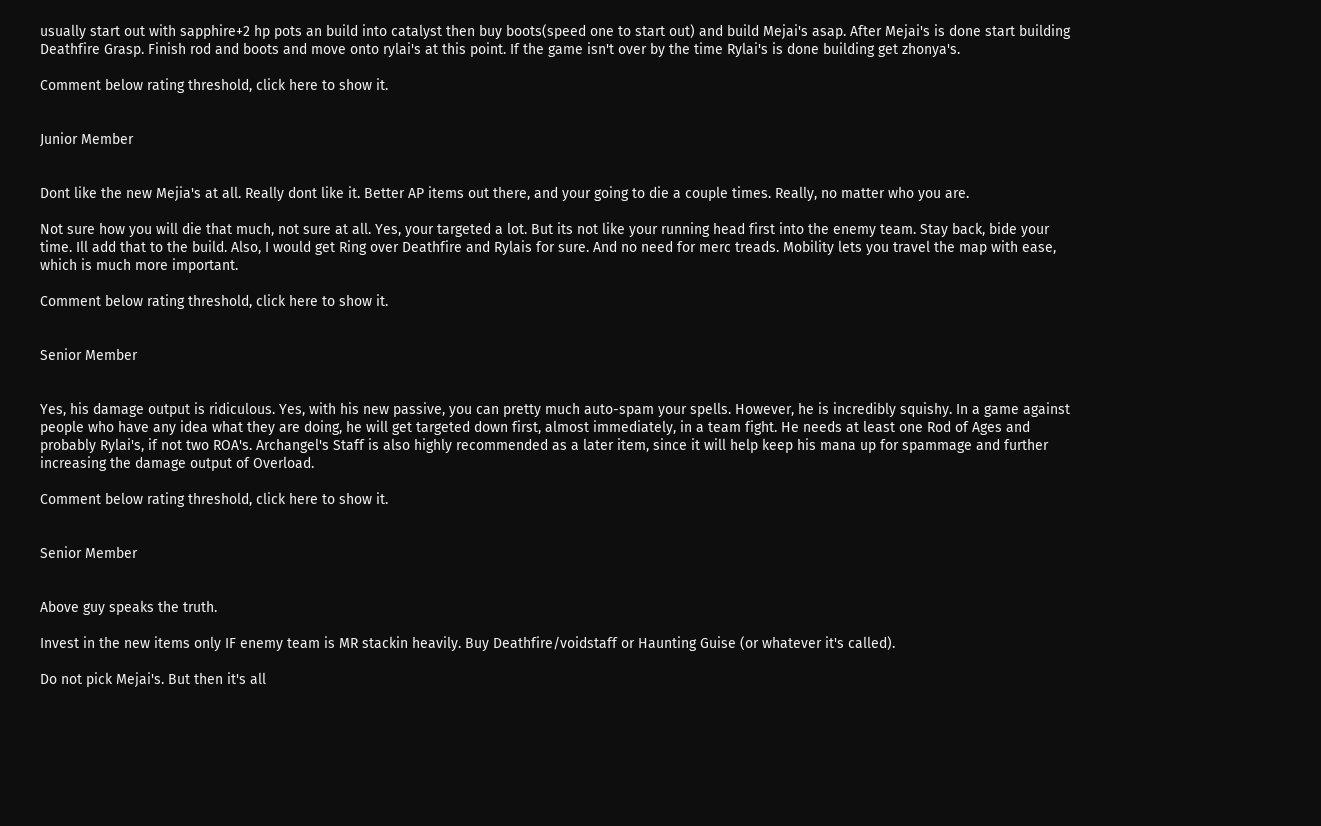usually start out with sapphire+2 hp pots an build into catalyst then buy boots(speed one to start out) and build Mejai's asap. After Mejai's is done start building Deathfire Grasp. Finish rod and boots and move onto rylai's at this point. If the game isn't over by the time Rylai's is done building get zhonya's.

Comment below rating threshold, click here to show it.


Junior Member


Dont like the new Mejia's at all. Really dont like it. Better AP items out there, and your going to die a couple times. Really, no matter who you are.

Not sure how you will die that much, not sure at all. Yes, your targeted a lot. But its not like your running head first into the enemy team. Stay back, bide your time. Ill add that to the build. Also, I would get Ring over Deathfire and Rylais for sure. And no need for merc treads. Mobility lets you travel the map with ease, which is much more important.

Comment below rating threshold, click here to show it.


Senior Member


Yes, his damage output is ridiculous. Yes, with his new passive, you can pretty much auto-spam your spells. However, he is incredibly squishy. In a game against people who have any idea what they are doing, he will get targeted down first, almost immediately, in a team fight. He needs at least one Rod of Ages and probably Rylai's, if not two ROA's. Archangel's Staff is also highly recommended as a later item, since it will help keep his mana up for spammage and further increasing the damage output of Overload.

Comment below rating threshold, click here to show it.


Senior Member


Above guy speaks the truth.

Invest in the new items only IF enemy team is MR stackin heavily. Buy Deathfire/voidstaff or Haunting Guise (or whatever it's called).

Do not pick Mejai's. But then it's all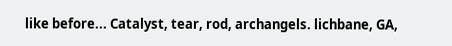like before... Catalyst, tear, rod, archangels. lichbane, GA,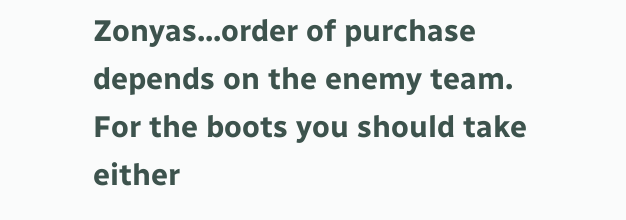Zonyas...order of purchase depends on the enemy team. For the boots you should take either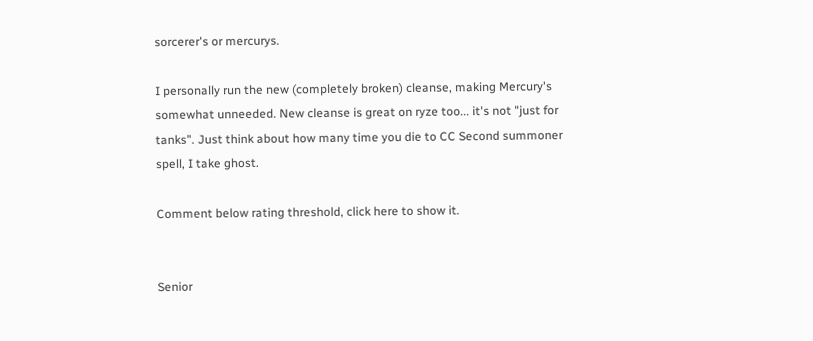sorcerer's or mercurys.

I personally run the new (completely broken) cleanse, making Mercury's somewhat unneeded. New cleanse is great on ryze too... it's not "just for tanks". Just think about how many time you die to CC Second summoner spell, I take ghost.

Comment below rating threshold, click here to show it.


Senior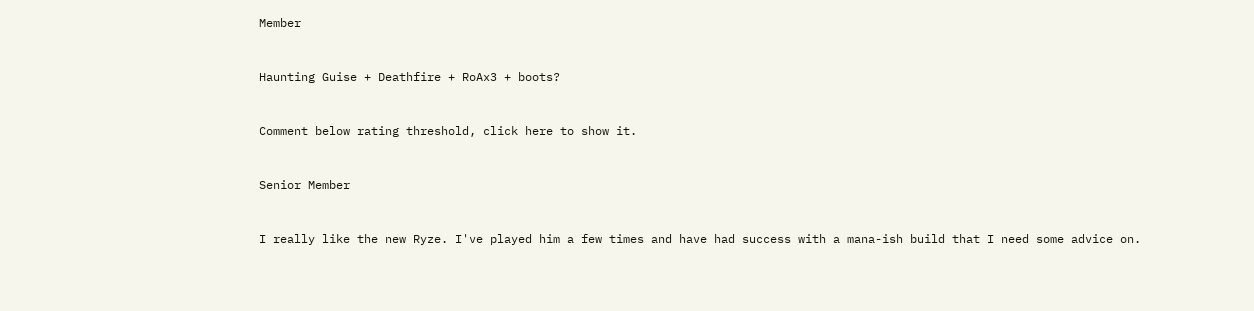Member


Haunting Guise + Deathfire + RoAx3 + boots?


Comment below rating threshold, click here to show it.


Senior Member


I really like the new Ryze. I've played him a few times and have had success with a mana-ish build that I need some advice on.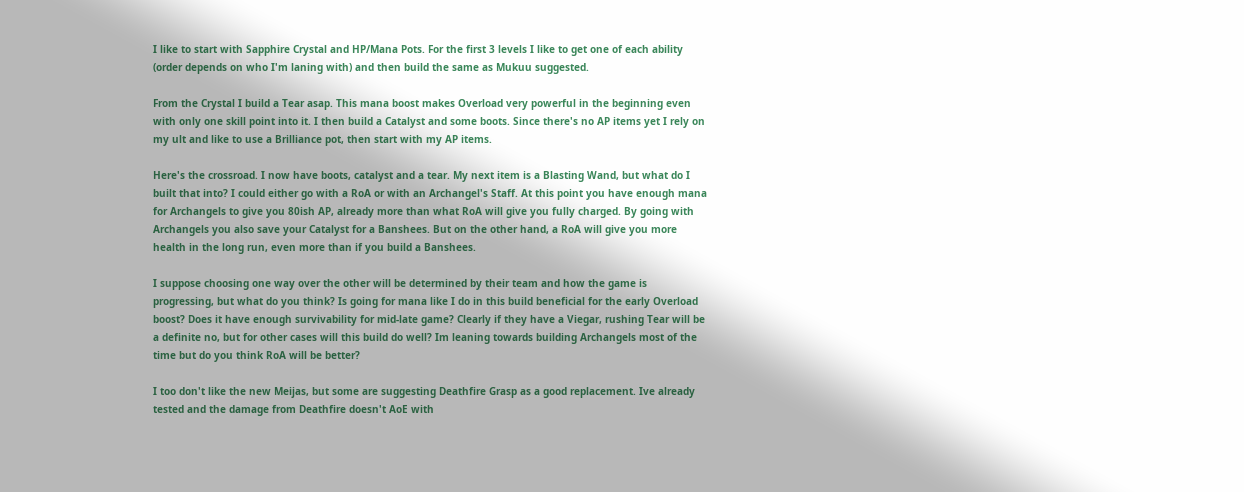I like to start with Sapphire Crystal and HP/Mana Pots. For the first 3 levels I like to get one of each ability (order depends on who I'm laning with) and then build the same as Mukuu suggested.

From the Crystal I build a Tear asap. This mana boost makes Overload very powerful in the beginning even with only one skill point into it. I then build a Catalyst and some boots. Since there's no AP items yet I rely on my ult and like to use a Brilliance pot, then start with my AP items.

Here's the crossroad. I now have boots, catalyst and a tear. My next item is a Blasting Wand, but what do I built that into? I could either go with a RoA or with an Archangel's Staff. At this point you have enough mana for Archangels to give you 80ish AP, already more than what RoA will give you fully charged. By going with Archangels you also save your Catalyst for a Banshees. But on the other hand, a RoA will give you more health in the long run, even more than if you build a Banshees.

I suppose choosing one way over the other will be determined by their team and how the game is progressing, but what do you think? Is going for mana like I do in this build beneficial for the early Overload boost? Does it have enough survivability for mid-late game? Clearly if they have a Viegar, rushing Tear will be a definite no, but for other cases will this build do well? Im leaning towards building Archangels most of the time but do you think RoA will be better?

I too don't like the new Meijas, but some are suggesting Deathfire Grasp as a good replacement. Ive already tested and the damage from Deathfire doesn't AoE with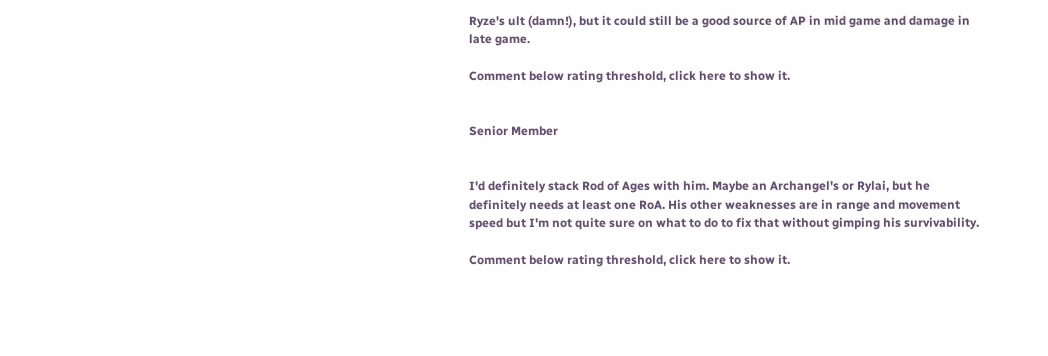Ryze's ult (damn!), but it could still be a good source of AP in mid game and damage in late game.

Comment below rating threshold, click here to show it.


Senior Member


I'd definitely stack Rod of Ages with him. Maybe an Archangel's or Rylai, but he definitely needs at least one RoA. His other weaknesses are in range and movement speed but I'm not quite sure on what to do to fix that without gimping his survivability.

Comment below rating threshold, click here to show it.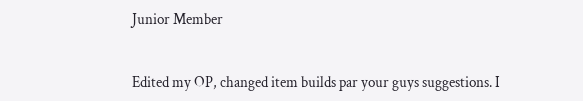Junior Member


Edited my OP, changed item builds par your guys suggestions. I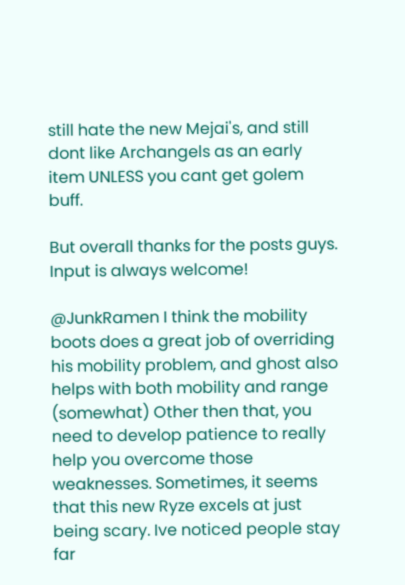still hate the new Mejai's, and still dont like Archangels as an early item UNLESS you cant get golem buff.

But overall thanks for the posts guys. Input is always welcome!

@JunkRamen I think the mobility boots does a great job of overriding his mobility problem, and ghost also helps with both mobility and range (somewhat) Other then that, you need to develop patience to really help you overcome those weaknesses. Sometimes, it seems that this new Ryze excels at just being scary. Ive noticed people stay far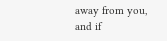away from you, and if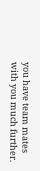you have team mates with you much further.